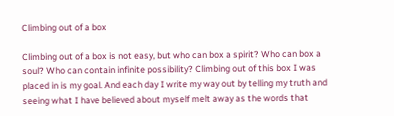Climbing out of a box

Climbing out of a box is not easy, but who can box a spirit? Who can box a soul? Who can contain infinite possibility? Climbing out of this box I was placed in is my goal. And each day I write my way out by telling my truth and seeing what I have believed about myself melt away as the words that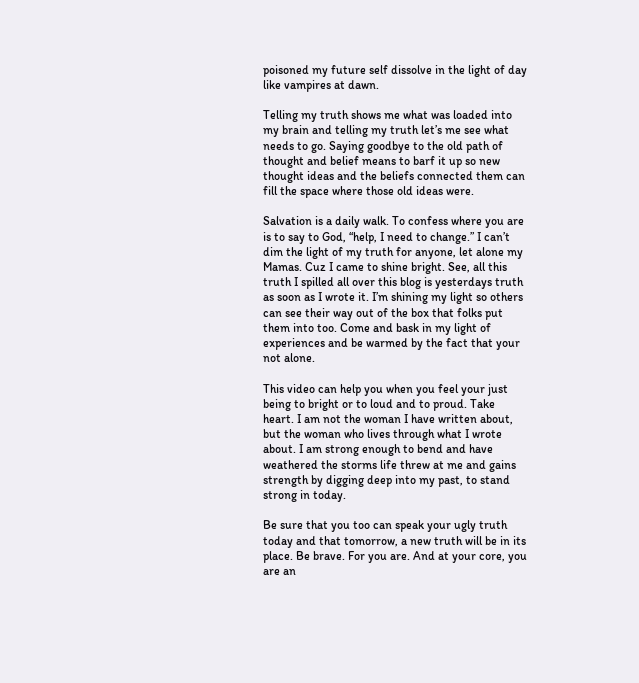poisoned my future self dissolve in the light of day like vampires at dawn.

Telling my truth shows me what was loaded into my brain and telling my truth let’s me see what needs to go. Saying goodbye to the old path of thought and belief means to barf it up so new thought ideas and the beliefs connected them can fill the space where those old ideas were.

Salvation is a daily walk. To confess where you are is to say to God, “help, I need to change.” I can’t dim the light of my truth for anyone, let alone my Mamas. Cuz I came to shine bright. See, all this truth I spilled all over this blog is yesterdays truth as soon as I wrote it. I’m shining my light so others can see their way out of the box that folks put them into too. Come and bask in my light of experiences and be warmed by the fact that your not alone.

This video can help you when you feel your just being to bright or to loud and to proud. Take heart. I am not the woman I have written about, but the woman who lives through what I wrote about. I am strong enough to bend and have weathered the storms life threw at me and gains strength by digging deep into my past, to stand strong in today.

Be sure that you too can speak your ugly truth today and that tomorrow, a new truth will be in its place. Be brave. For you are. And at your core, you are an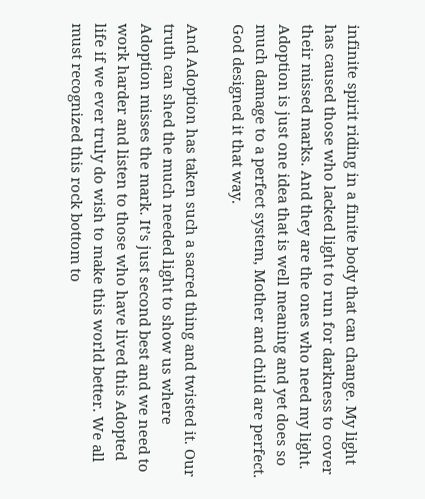infinite spirit riding in a finite body that can change. My light has caused those who lacked light to run for darkness to cover their missed marks. And they are the ones who need my light. Adoption is just one idea that is well meaning and yet does so much damage to a perfect system, Mother and child are perfect. God designed it that way.

And Adoption has taken such a sacred thing and twisted it. Our truth can shed the much needed light to show us where Adoption misses the mark. It’s just second best and we need to work harder and listen to those who have lived this Adopted life if we ever truly do wish to make this world better. We all must recognized this rock bottom to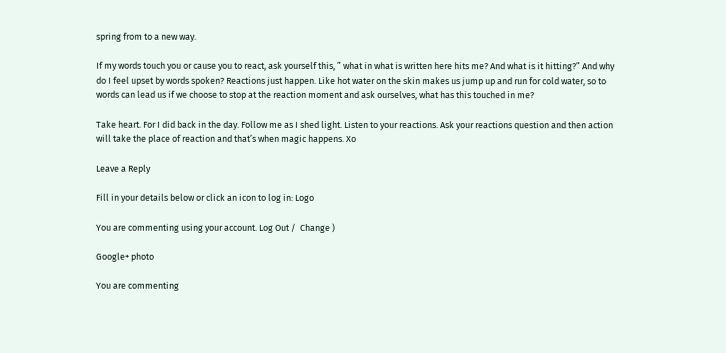spring from to a new way.

If my words touch you or cause you to react, ask yourself this, ” what in what is written here hits me? And what is it hitting?” And why do I feel upset by words spoken? Reactions just happen. Like hot water on the skin makes us jump up and run for cold water, so to words can lead us if we choose to stop at the reaction moment and ask ourselves, what has this touched in me?

Take heart. For I did back in the day. Follow me as I shed light. Listen to your reactions. Ask your reactions question and then action will take the place of reaction and that’s when magic happens. Xo

Leave a Reply

Fill in your details below or click an icon to log in: Logo

You are commenting using your account. Log Out /  Change )

Google+ photo

You are commenting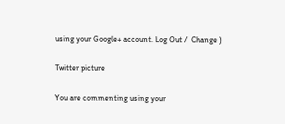using your Google+ account. Log Out /  Change )

Twitter picture

You are commenting using your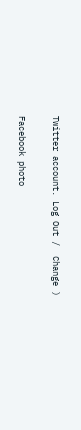Twitter account. Log Out /  Change )

Facebook photo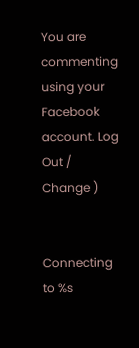You are commenting using your Facebook account. Log Out /  Change )


Connecting to %s